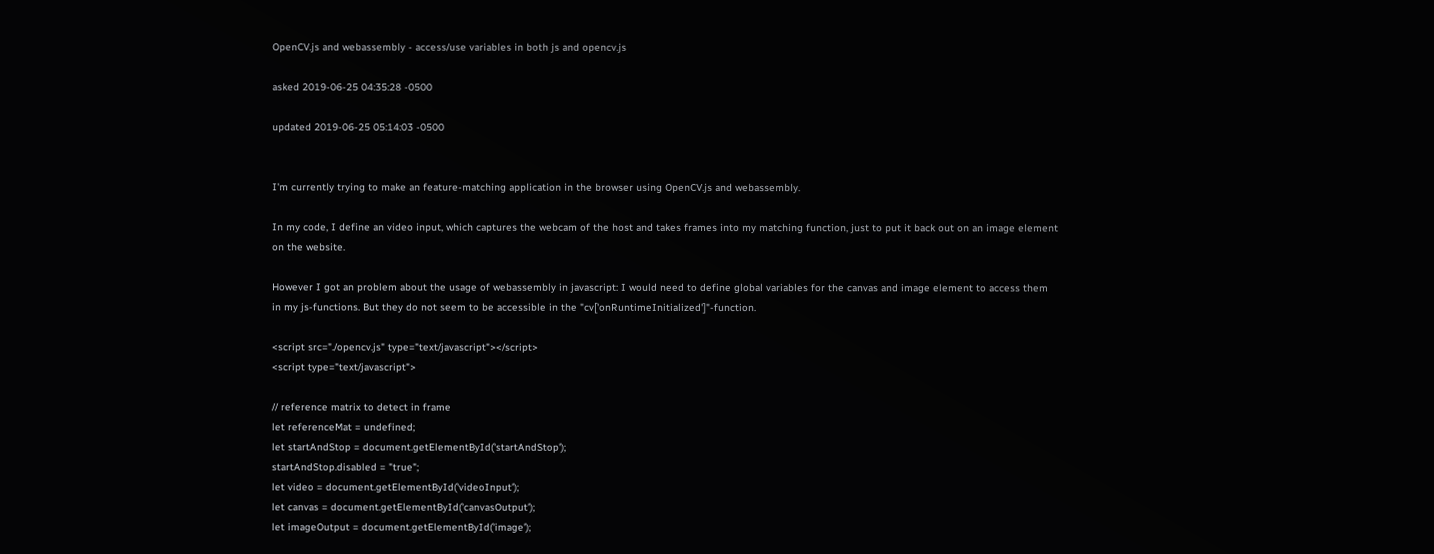OpenCV.js and webassembly - access/use variables in both js and opencv.js

asked 2019-06-25 04:35:28 -0500

updated 2019-06-25 05:14:03 -0500


I'm currently trying to make an feature-matching application in the browser using OpenCV.js and webassembly.

In my code, I define an video input, which captures the webcam of the host and takes frames into my matching function, just to put it back out on an image element on the website.

However I got an problem about the usage of webassembly in javascript: I would need to define global variables for the canvas and image element to access them in my js-functions. But they do not seem to be accessible in the "cv['onRuntimeInitialized']"-function.

<script src="./opencv.js" type="text/javascript"></script>
<script type="text/javascript">

// reference matrix to detect in frame
let referenceMat = undefined;
let startAndStop = document.getElementById('startAndStop');
startAndStop.disabled = "true";
let video = document.getElementById('videoInput');
let canvas = document.getElementById('canvasOutput');
let imageOutput = document.getElementById('image');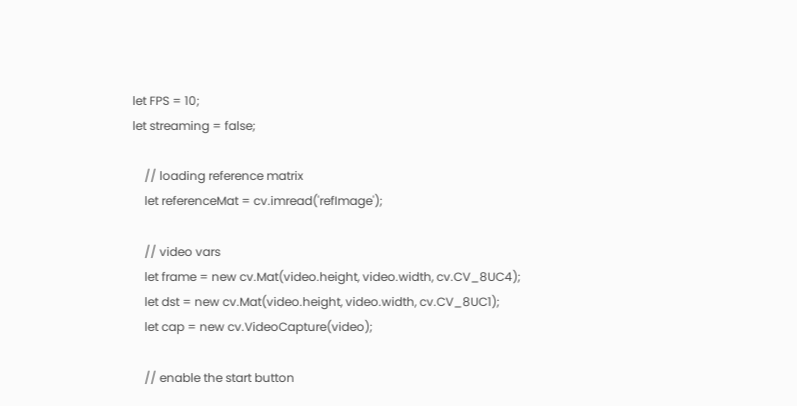let FPS = 10;
let streaming = false;

    // loading reference matrix
    let referenceMat = cv.imread('refImage');

    // video vars
    let frame = new cv.Mat(video.height, video.width, cv.CV_8UC4);
    let dst = new cv.Mat(video.height, video.width, cv.CV_8UC1);
    let cap = new cv.VideoCapture(video);

    // enable the start button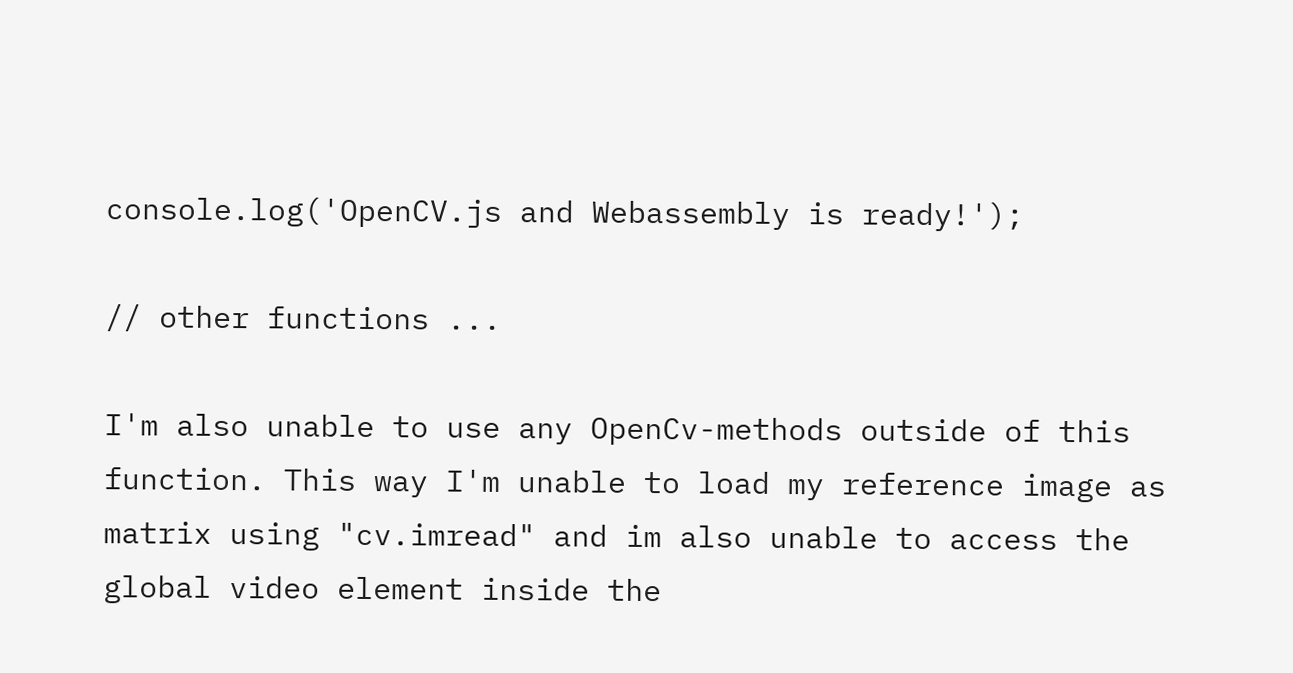console.log('OpenCV.js and Webassembly is ready!');

// other functions ...

I'm also unable to use any OpenCv-methods outside of this function. This way I'm unable to load my reference image as matrix using "cv.imread" and im also unable to access the global video element inside the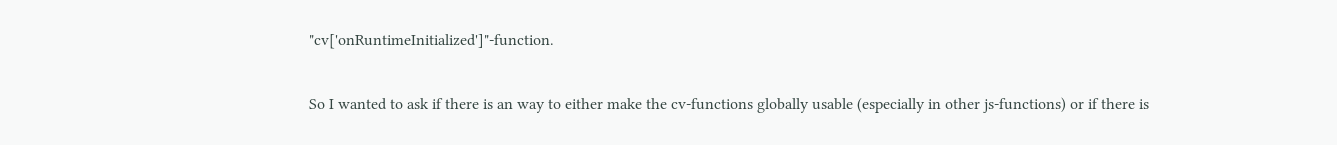"cv['onRuntimeInitialized']"-function.

So I wanted to ask if there is an way to either make the cv-functions globally usable (especially in other js-functions) or if there is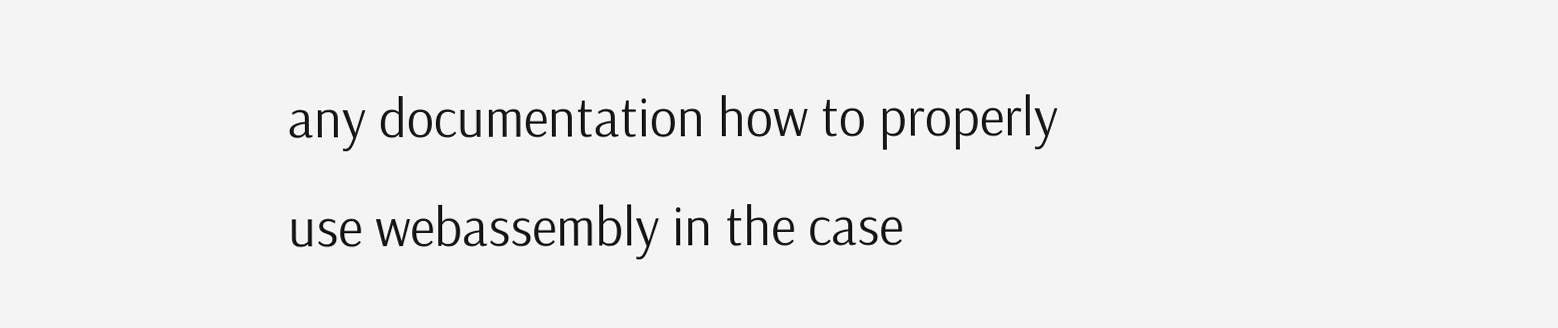any documentation how to properly use webassembly in the case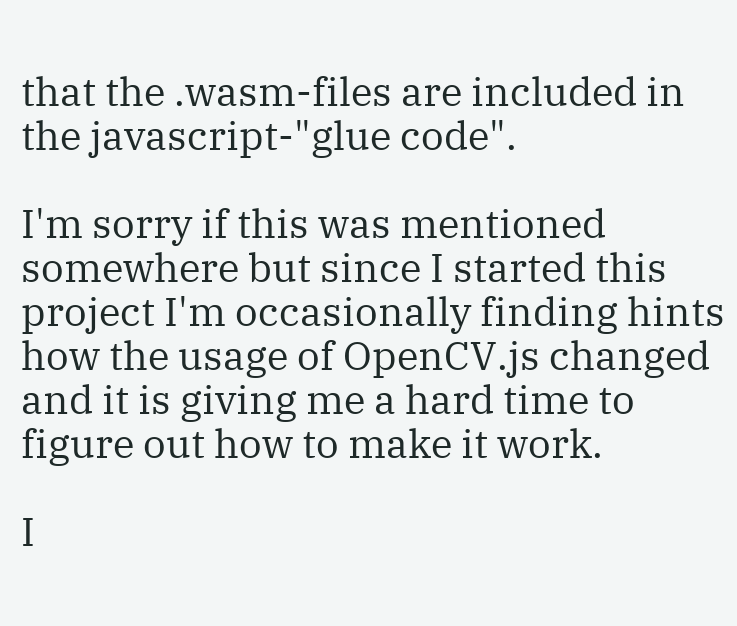that the .wasm-files are included in the javascript-"glue code".

I'm sorry if this was mentioned somewhere but since I started this project I'm occasionally finding hints how the usage of OpenCV.js changed and it is giving me a hard time to figure out how to make it work.

I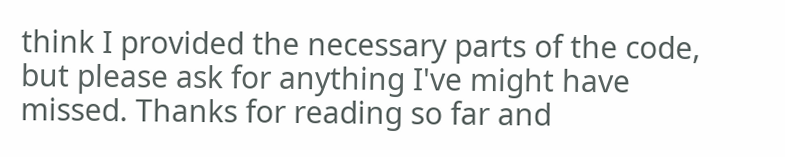think I provided the necessary parts of the code, but please ask for anything I've might have missed. Thanks for reading so far and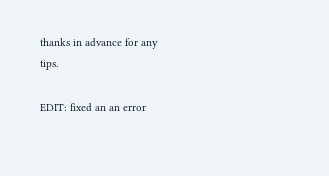thanks in advance for any tips.

EDIT: fixed an an error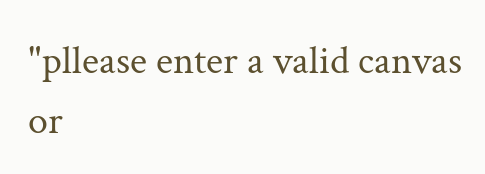"pllease enter a valid canvas or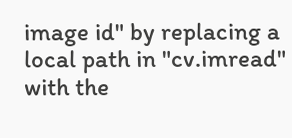image id" by replacing a local path in "cv.imread" with the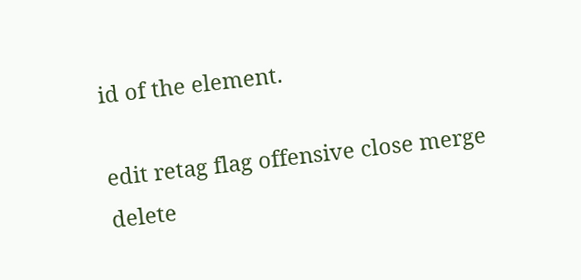id of the element.

edit retag flag offensive close merge delete